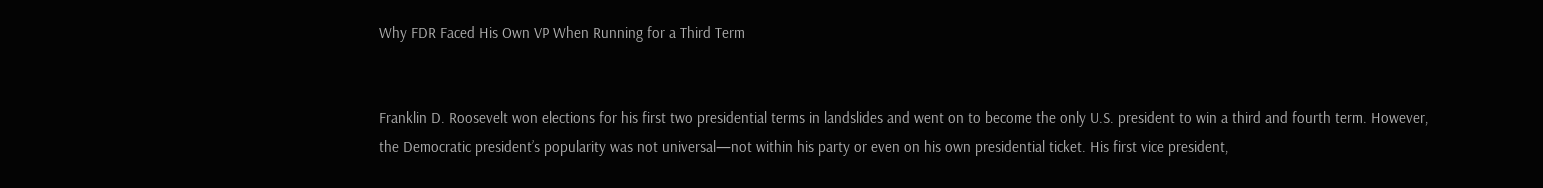Why FDR Faced His Own VP When Running for a Third Term


Franklin D. Roosevelt won elections for his first two presidential terms in landslides and went on to become the only U.S. president to win a third and fourth term. However, the Democratic president’s popularity was not universal—not within his party or even on his own presidential ticket. His first vice president,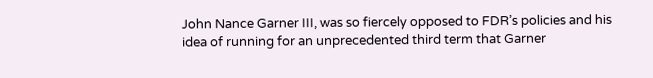John Nance Garner III, was so fiercely opposed to FDR’s policies and his idea of running for an unprecedented third term that Garner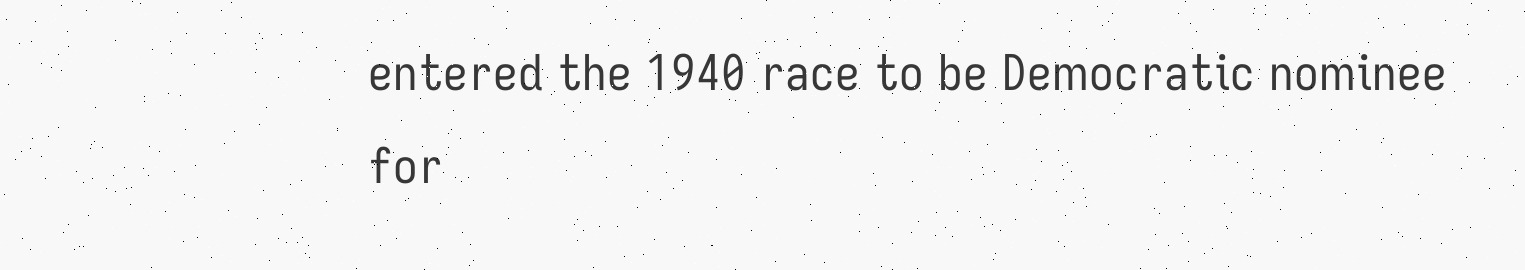entered the 1940 race to be Democratic nominee for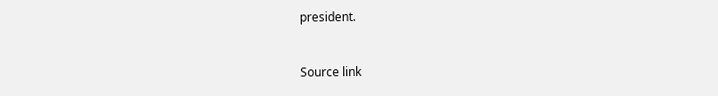president.


Source link